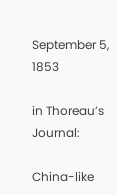September 5, 1853

in Thoreau’s Journal:

China-like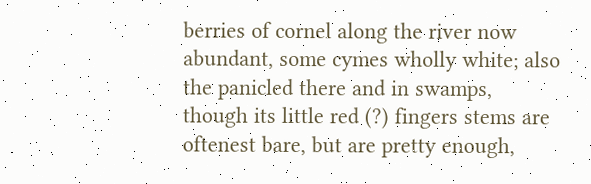berries of cornel along the river now abundant, some cymes wholly white; also the panicled there and in swamps, though its little red (?) fingers stems are oftenest bare, but are pretty enough,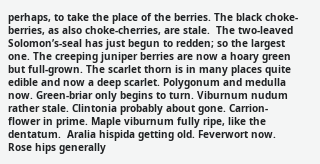perhaps, to take the place of the berries. The black choke-berries, as also choke-cherries, are stale.  The two-leaved Solomon’s-seal has just begun to redden; so the largest one. The creeping juniper berries are now a hoary green but full-grown. The scarlet thorn is in many places quite edible and now a deep scarlet. Polygonum and medulla now. Green-briar only begins to turn. Viburnum nudum rather stale. Clintonia probably about gone. Carrion-flower in prime. Maple viburnum fully ripe, like the dentatum.  Aralia hispida getting old. Feverwort now. Rose hips generally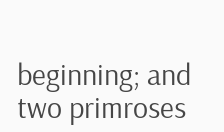beginning; and two primroses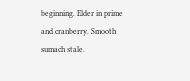beginning. Elder in prime and cranberry. Smooth sumach stale.